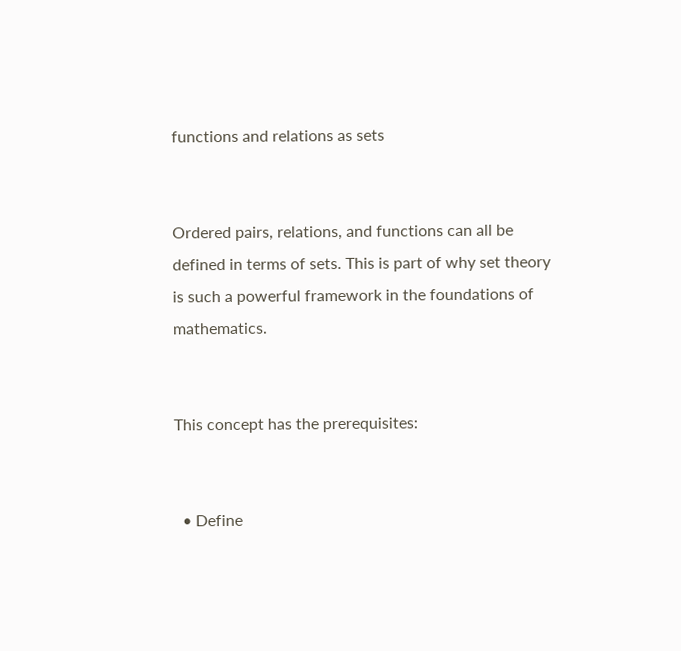functions and relations as sets


Ordered pairs, relations, and functions can all be defined in terms of sets. This is part of why set theory is such a powerful framework in the foundations of mathematics.


This concept has the prerequisites:


  • Define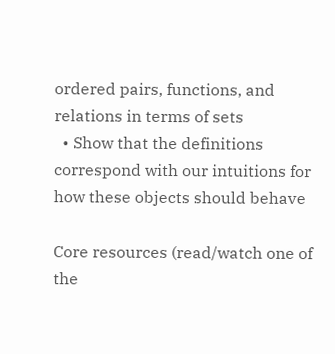ordered pairs, functions, and relations in terms of sets
  • Show that the definitions correspond with our intuitions for how these objects should behave

Core resources (read/watch one of the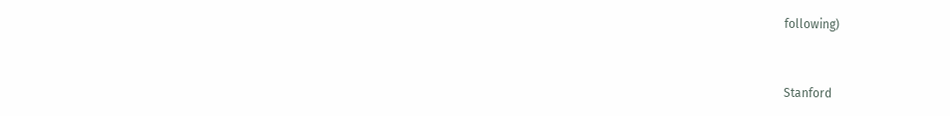following)


Stanford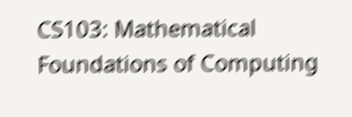CS103: Mathematical Foundations of Computing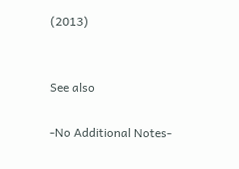(2013)


See also

-No Additional Notes-